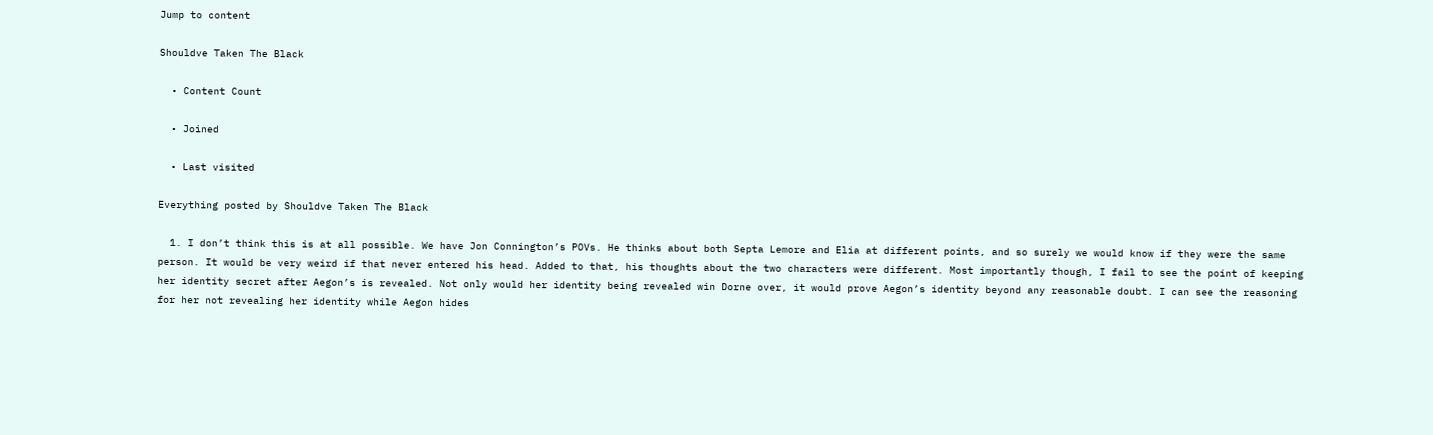Jump to content

Shouldve Taken The Black

  • Content Count

  • Joined

  • Last visited

Everything posted by Shouldve Taken The Black

  1. I don’t think this is at all possible. We have Jon Connington’s POVs. He thinks about both Septa Lemore and Elia at different points, and so surely we would know if they were the same person. It would be very weird if that never entered his head. Added to that, his thoughts about the two characters were different. Most importantly though, I fail to see the point of keeping her identity secret after Aegon’s is revealed. Not only would her identity being revealed win Dorne over, it would prove Aegon’s identity beyond any reasonable doubt. I can see the reasoning for her not revealing her identity while Aegon hides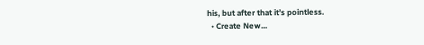his, but after that it’s pointless.
  • Create New...